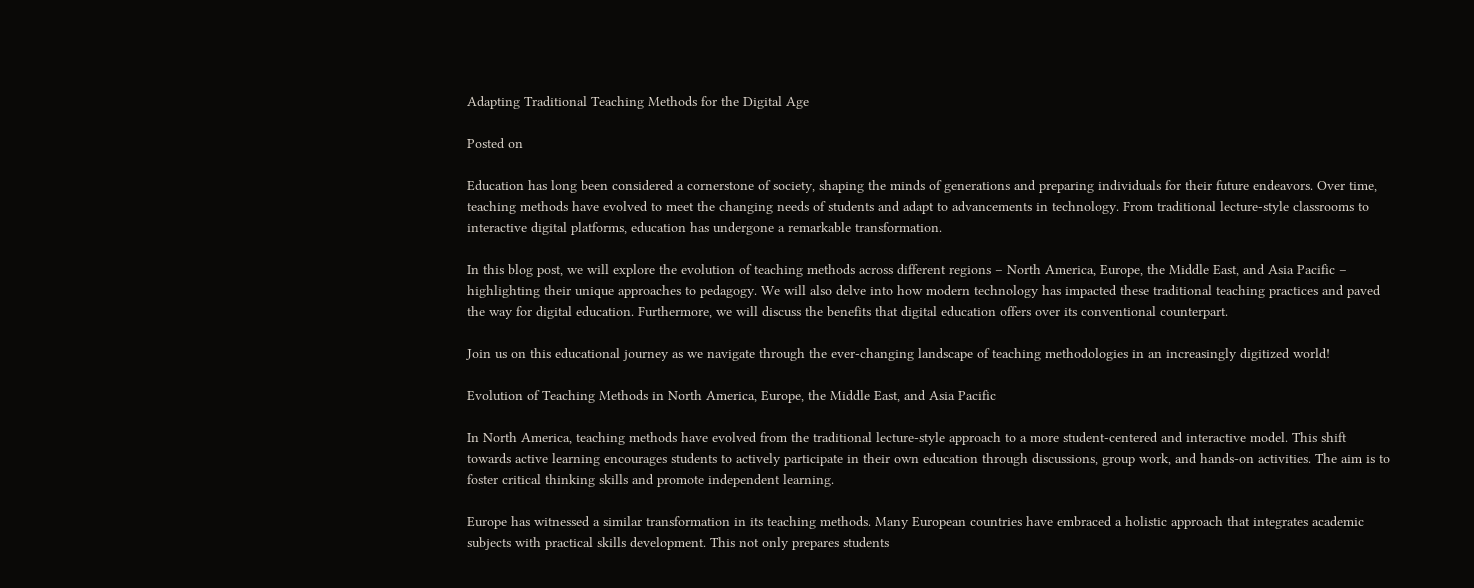Adapting Traditional Teaching Methods for the Digital Age

Posted on

Education has long been considered a cornerstone of society, shaping the minds of generations and preparing individuals for their future endeavors. Over time, teaching methods have evolved to meet the changing needs of students and adapt to advancements in technology. From traditional lecture-style classrooms to interactive digital platforms, education has undergone a remarkable transformation.

In this blog post, we will explore the evolution of teaching methods across different regions – North America, Europe, the Middle East, and Asia Pacific – highlighting their unique approaches to pedagogy. We will also delve into how modern technology has impacted these traditional teaching practices and paved the way for digital education. Furthermore, we will discuss the benefits that digital education offers over its conventional counterpart.

Join us on this educational journey as we navigate through the ever-changing landscape of teaching methodologies in an increasingly digitized world!

Evolution of Teaching Methods in North America, Europe, the Middle East, and Asia Pacific

In North America, teaching methods have evolved from the traditional lecture-style approach to a more student-centered and interactive model. This shift towards active learning encourages students to actively participate in their own education through discussions, group work, and hands-on activities. The aim is to foster critical thinking skills and promote independent learning.

Europe has witnessed a similar transformation in its teaching methods. Many European countries have embraced a holistic approach that integrates academic subjects with practical skills development. This not only prepares students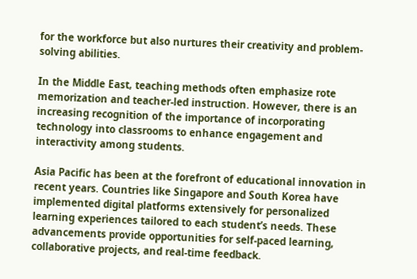for the workforce but also nurtures their creativity and problem-solving abilities.

In the Middle East, teaching methods often emphasize rote memorization and teacher-led instruction. However, there is an increasing recognition of the importance of incorporating technology into classrooms to enhance engagement and interactivity among students.

Asia Pacific has been at the forefront of educational innovation in recent years. Countries like Singapore and South Korea have implemented digital platforms extensively for personalized learning experiences tailored to each student’s needs. These advancements provide opportunities for self-paced learning, collaborative projects, and real-time feedback.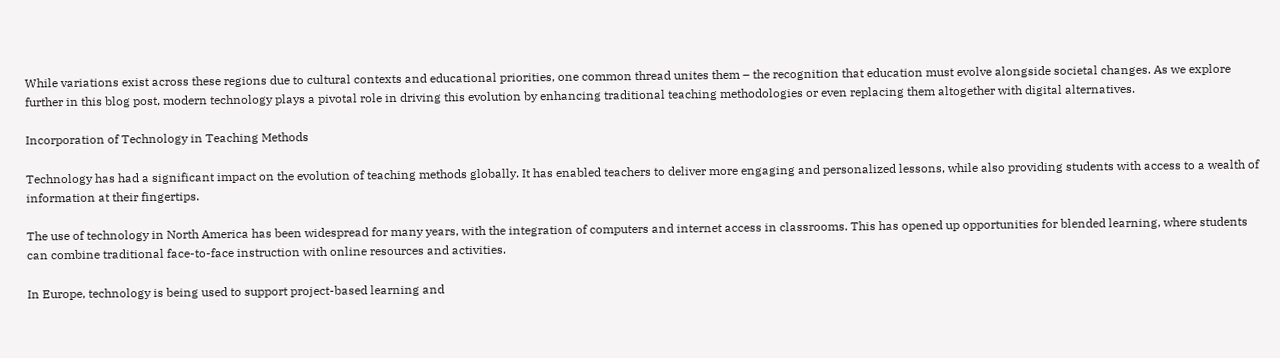While variations exist across these regions due to cultural contexts and educational priorities, one common thread unites them – the recognition that education must evolve alongside societal changes. As we explore further in this blog post, modern technology plays a pivotal role in driving this evolution by enhancing traditional teaching methodologies or even replacing them altogether with digital alternatives.

Incorporation of Technology in Teaching Methods

Technology has had a significant impact on the evolution of teaching methods globally. It has enabled teachers to deliver more engaging and personalized lessons, while also providing students with access to a wealth of information at their fingertips.

The use of technology in North America has been widespread for many years, with the integration of computers and internet access in classrooms. This has opened up opportunities for blended learning, where students can combine traditional face-to-face instruction with online resources and activities.

In Europe, technology is being used to support project-based learning and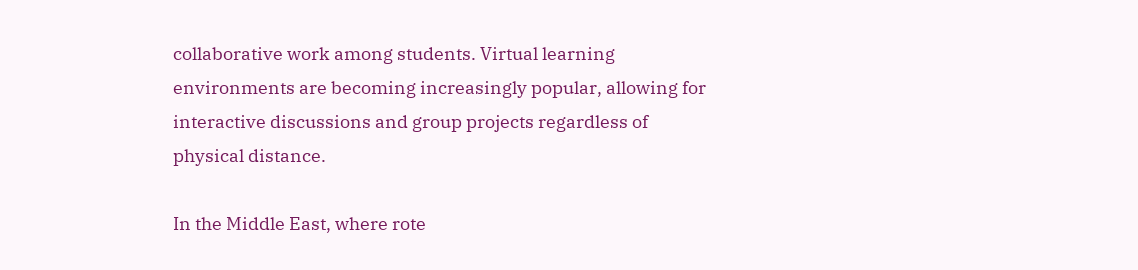collaborative work among students. Virtual learning environments are becoming increasingly popular, allowing for interactive discussions and group projects regardless of physical distance.

In the Middle East, where rote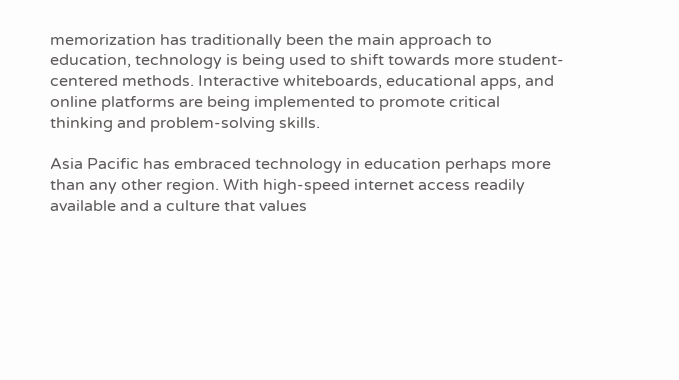memorization has traditionally been the main approach to education, technology is being used to shift towards more student-centered methods. Interactive whiteboards, educational apps, and online platforms are being implemented to promote critical thinking and problem-solving skills.

Asia Pacific has embraced technology in education perhaps more than any other region. With high-speed internet access readily available and a culture that values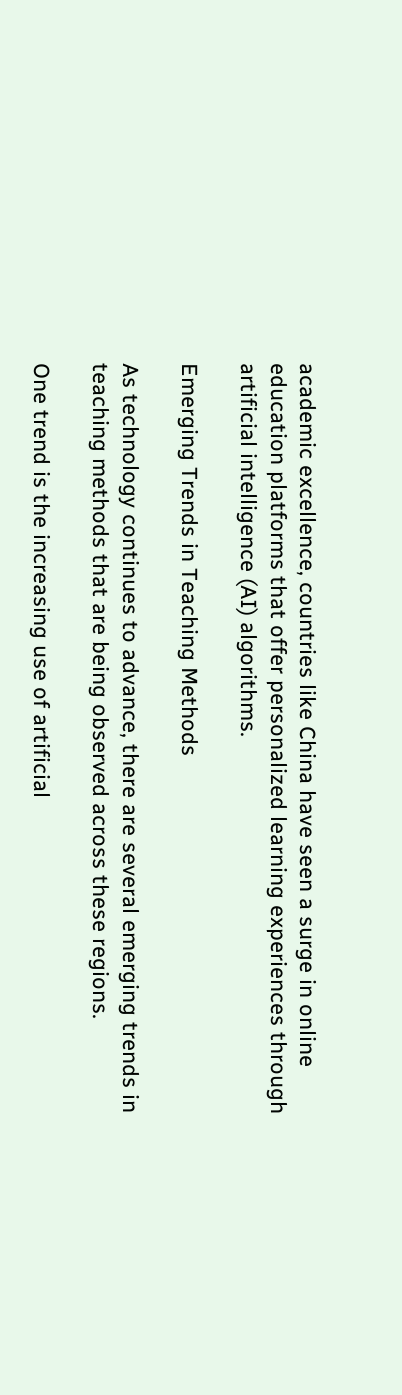academic excellence, countries like China have seen a surge in online education platforms that offer personalized learning experiences through artificial intelligence (AI) algorithms.

Emerging Trends in Teaching Methods

As technology continues to advance, there are several emerging trends in teaching methods that are being observed across these regions.

One trend is the increasing use of artificial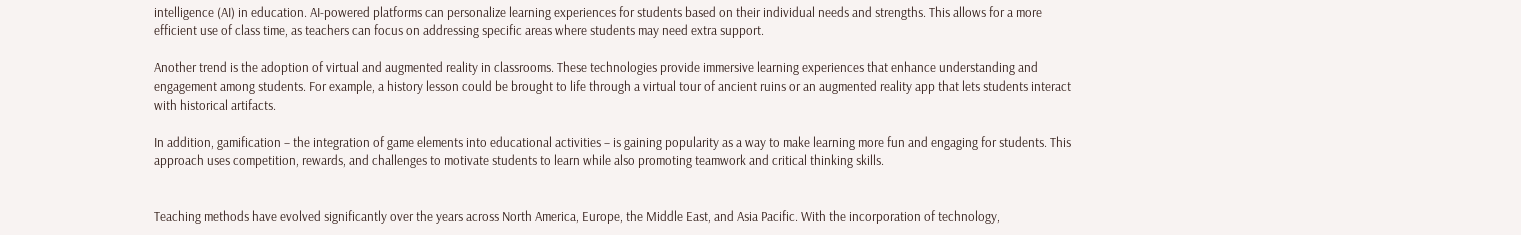intelligence (AI) in education. AI-powered platforms can personalize learning experiences for students based on their individual needs and strengths. This allows for a more efficient use of class time, as teachers can focus on addressing specific areas where students may need extra support.

Another trend is the adoption of virtual and augmented reality in classrooms. These technologies provide immersive learning experiences that enhance understanding and engagement among students. For example, a history lesson could be brought to life through a virtual tour of ancient ruins or an augmented reality app that lets students interact with historical artifacts.

In addition, gamification – the integration of game elements into educational activities – is gaining popularity as a way to make learning more fun and engaging for students. This approach uses competition, rewards, and challenges to motivate students to learn while also promoting teamwork and critical thinking skills.


Teaching methods have evolved significantly over the years across North America, Europe, the Middle East, and Asia Pacific. With the incorporation of technology,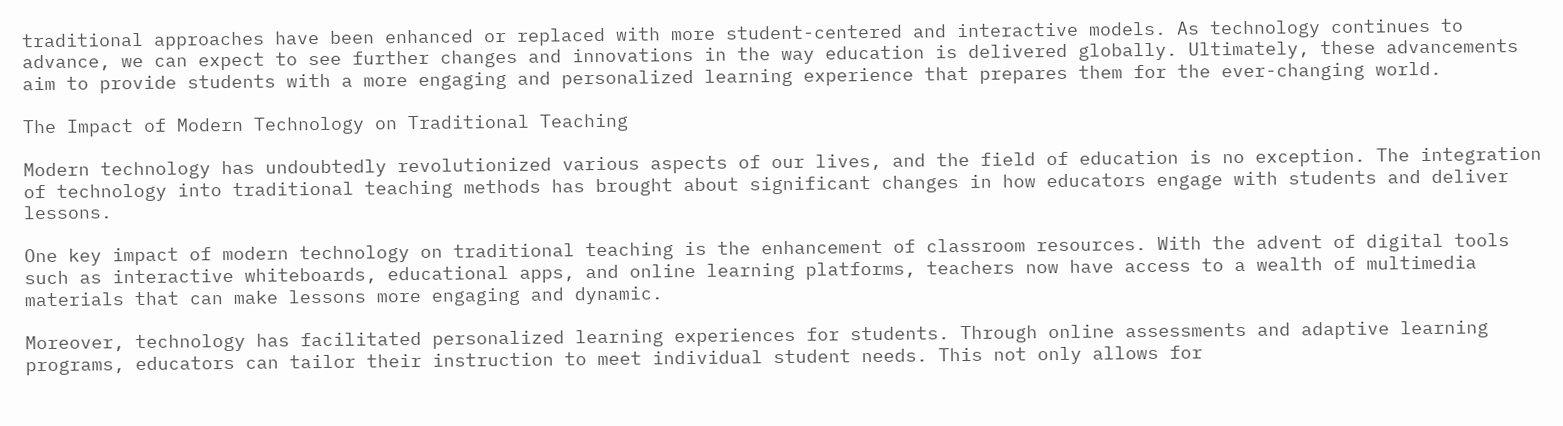traditional approaches have been enhanced or replaced with more student-centered and interactive models. As technology continues to advance, we can expect to see further changes and innovations in the way education is delivered globally. Ultimately, these advancements aim to provide students with a more engaging and personalized learning experience that prepares them for the ever-changing world.

The Impact of Modern Technology on Traditional Teaching

Modern technology has undoubtedly revolutionized various aspects of our lives, and the field of education is no exception. The integration of technology into traditional teaching methods has brought about significant changes in how educators engage with students and deliver lessons.

One key impact of modern technology on traditional teaching is the enhancement of classroom resources. With the advent of digital tools such as interactive whiteboards, educational apps, and online learning platforms, teachers now have access to a wealth of multimedia materials that can make lessons more engaging and dynamic.

Moreover, technology has facilitated personalized learning experiences for students. Through online assessments and adaptive learning programs, educators can tailor their instruction to meet individual student needs. This not only allows for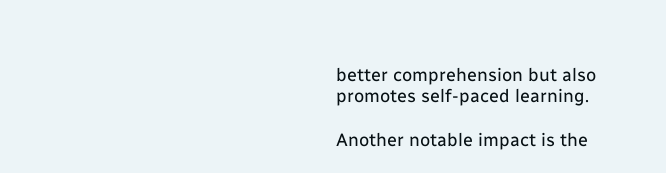better comprehension but also promotes self-paced learning.

Another notable impact is the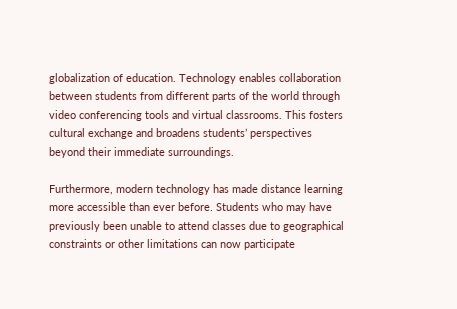globalization of education. Technology enables collaboration between students from different parts of the world through video conferencing tools and virtual classrooms. This fosters cultural exchange and broadens students’ perspectives beyond their immediate surroundings.

Furthermore, modern technology has made distance learning more accessible than ever before. Students who may have previously been unable to attend classes due to geographical constraints or other limitations can now participate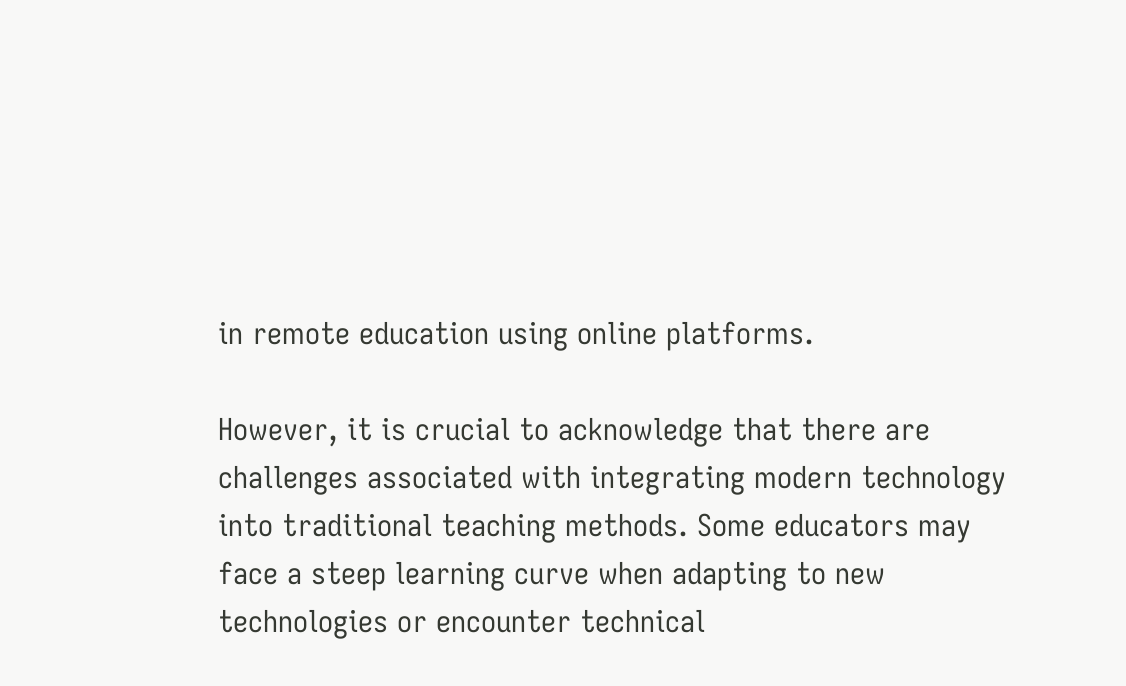in remote education using online platforms.

However, it is crucial to acknowledge that there are challenges associated with integrating modern technology into traditional teaching methods. Some educators may face a steep learning curve when adapting to new technologies or encounter technical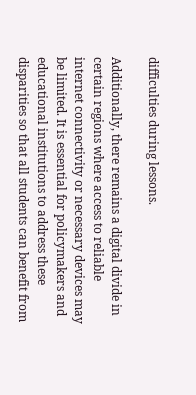difficulties during lessons.

Additionally, there remains a digital divide in certain regions where access to reliable internet connectivity or necessary devices may be limited. It is essential for policymakers and educational institutions to address these disparities so that all students can benefit from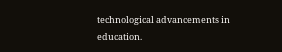technological advancements in education.